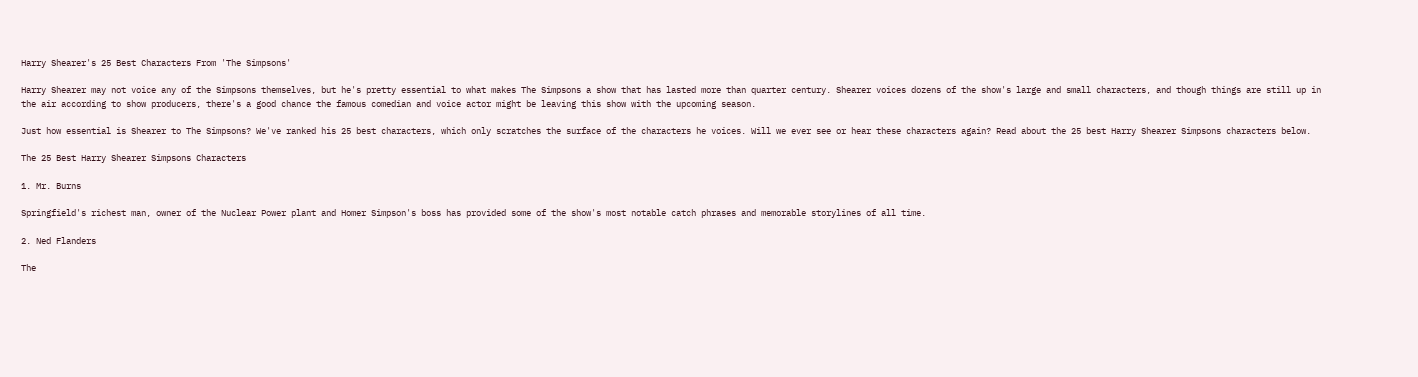Harry Shearer's 25 Best Characters From 'The Simpsons'

Harry Shearer may not voice any of the Simpsons themselves, but he's pretty essential to what makes The Simpsons a show that has lasted more than quarter century. Shearer voices dozens of the show's large and small characters, and though things are still up in the air according to show producers, there's a good chance the famous comedian and voice actor might be leaving this show with the upcoming season.

Just how essential is Shearer to The Simpsons? We've ranked his 25 best characters, which only scratches the surface of the characters he voices. Will we ever see or hear these characters again? Read about the 25 best Harry Shearer Simpsons characters below.

The 25 Best Harry Shearer Simpsons Characters

1. Mr. Burns

Springfield's richest man, owner of the Nuclear Power plant and Homer Simpson's boss has provided some of the show's most notable catch phrases and memorable storylines of all time.

2. Ned Flanders

The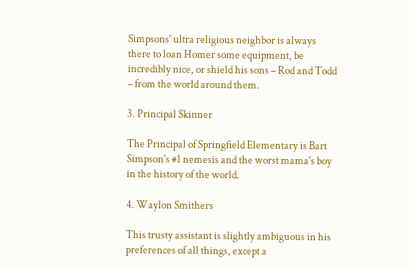Simpsons' ultra religious neighbor is always there to loan Homer some equipment, be incredibly nice, or shield his sons – Rod and Todd – from the world around them.

3. Principal Skinner

The Principal of Springfield Elementary is Bart Simpson's #1 nemesis and the worst mama's boy in the history of the world.

4. Waylon Smithers

This trusty assistant is slightly ambiguous in his preferences of all things, except a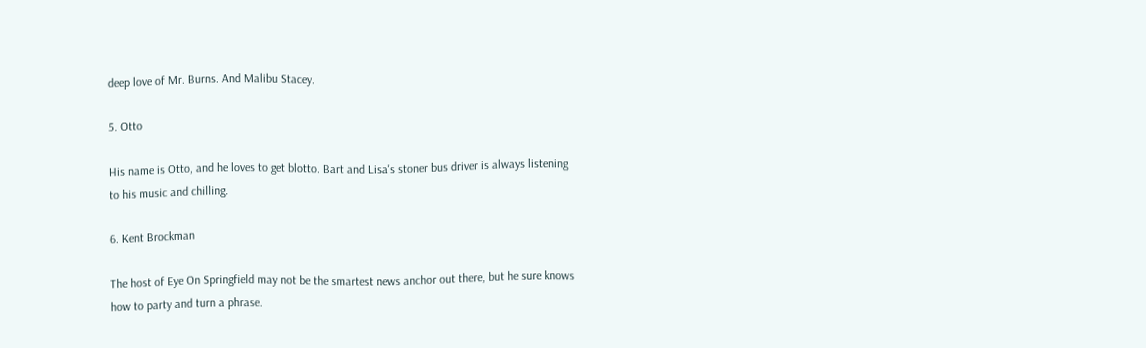deep love of Mr. Burns. And Malibu Stacey.

5. Otto

His name is Otto, and he loves to get blotto. Bart and Lisa's stoner bus driver is always listening to his music and chilling.

6. Kent Brockman

The host of Eye On Springfield may not be the smartest news anchor out there, but he sure knows how to party and turn a phrase.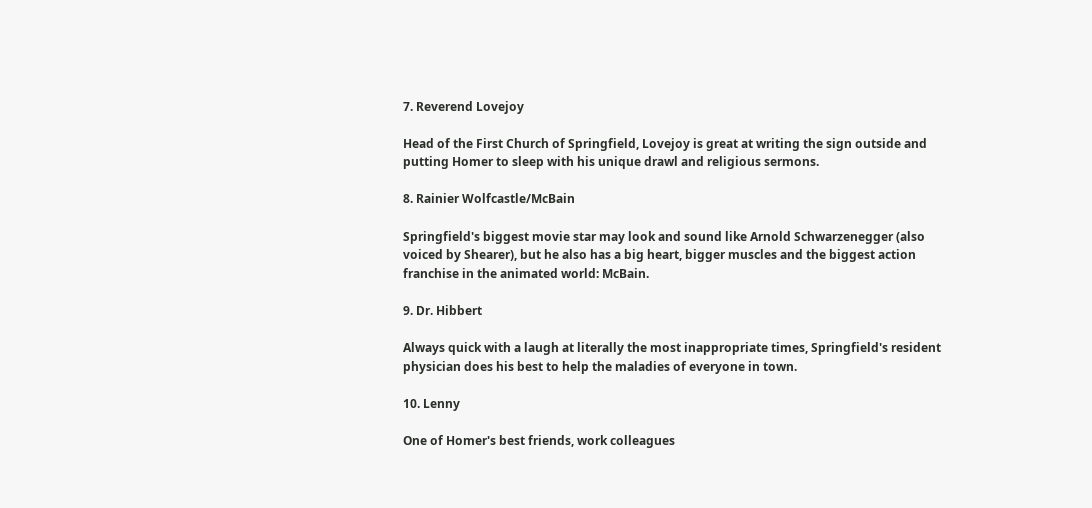7. Reverend Lovejoy

Head of the First Church of Springfield, Lovejoy is great at writing the sign outside and putting Homer to sleep with his unique drawl and religious sermons.

8. Rainier Wolfcastle/McBain

Springfield's biggest movie star may look and sound like Arnold Schwarzenegger (also voiced by Shearer), but he also has a big heart, bigger muscles and the biggest action franchise in the animated world: McBain.

9. Dr. Hibbert

Always quick with a laugh at literally the most inappropriate times, Springfield's resident physician does his best to help the maladies of everyone in town.

10. Lenny

One of Homer's best friends, work colleagues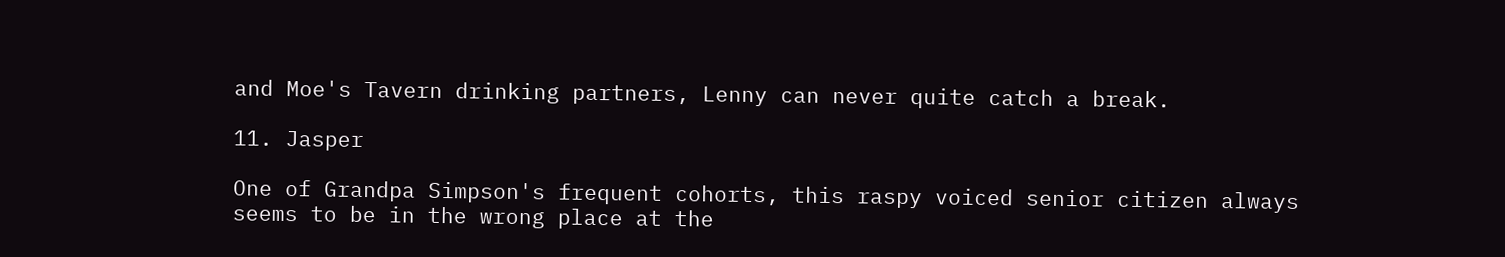and Moe's Tavern drinking partners, Lenny can never quite catch a break.

11. Jasper

One of Grandpa Simpson's frequent cohorts, this raspy voiced senior citizen always seems to be in the wrong place at the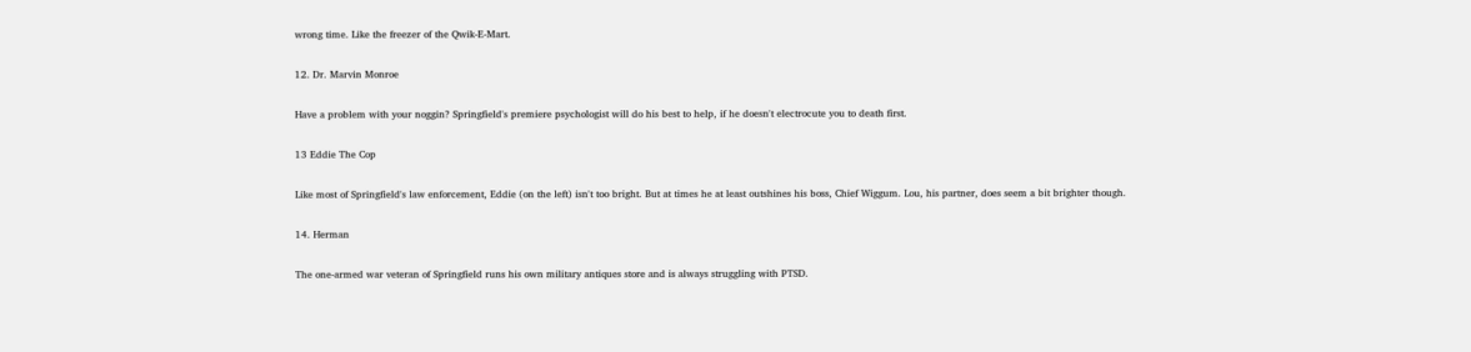wrong time. Like the freezer of the Qwik-E-Mart.

12. Dr. Marvin Monroe

Have a problem with your noggin? Springfield's premiere psychologist will do his best to help, if he doesn't electrocute you to death first.

13 Eddie The Cop

Like most of Springfield's law enforcement, Eddie (on the left) isn't too bright. But at times he at least outshines his boss, Chief Wiggum. Lou, his partner, does seem a bit brighter though.

14. Herman

The one-armed war veteran of Springfield runs his own military antiques store and is always struggling with PTSD.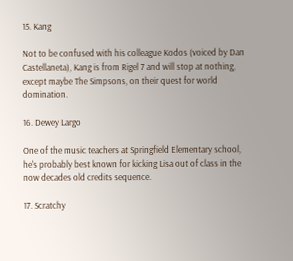15. Kang

Not to be confused with his colleague Kodos (voiced by Dan Castellaneta), Kang is from Rigel 7 and will stop at nothing, except maybe The Simpsons, on their quest for world domination.

16. Dewey Largo

One of the music teachers at Springfield Elementary school, he's probably best known for kicking Lisa out of class in the now decades old credits sequence.

17. Scratchy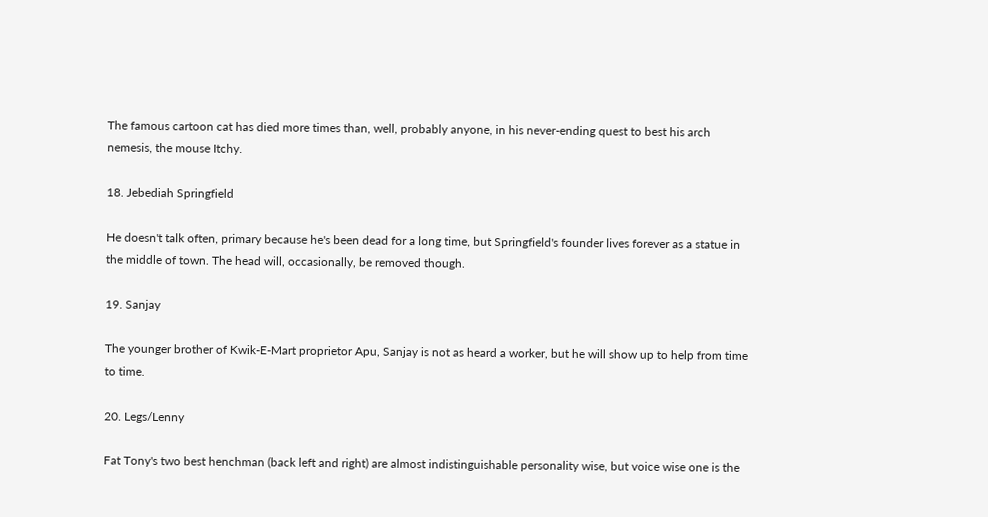The famous cartoon cat has died more times than, well, probably anyone, in his never-ending quest to best his arch nemesis, the mouse Itchy.

18. Jebediah Springfield

He doesn't talk often, primary because he's been dead for a long time, but Springfield's founder lives forever as a statue in the middle of town. The head will, occasionally, be removed though.

19. Sanjay

The younger brother of Kwik-E-Mart proprietor Apu, Sanjay is not as heard a worker, but he will show up to help from time to time.

20. Legs/Lenny

Fat Tony's two best henchman (back left and right) are almost indistinguishable personality wise, but voice wise one is the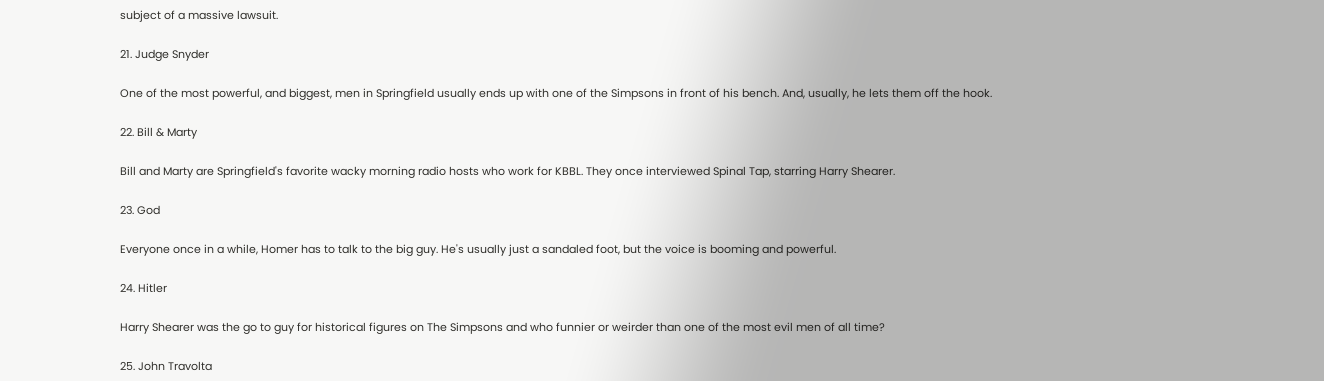subject of a massive lawsuit.

21. Judge Snyder

One of the most powerful, and biggest, men in Springfield usually ends up with one of the Simpsons in front of his bench. And, usually, he lets them off the hook.

22. Bill & Marty

Bill and Marty are Springfield's favorite wacky morning radio hosts who work for KBBL. They once interviewed Spinal Tap, starring Harry Shearer.

23. God

Everyone once in a while, Homer has to talk to the big guy. He's usually just a sandaled foot, but the voice is booming and powerful.

24. Hitler

Harry Shearer was the go to guy for historical figures on The Simpsons and who funnier or weirder than one of the most evil men of all time?

25. John Travolta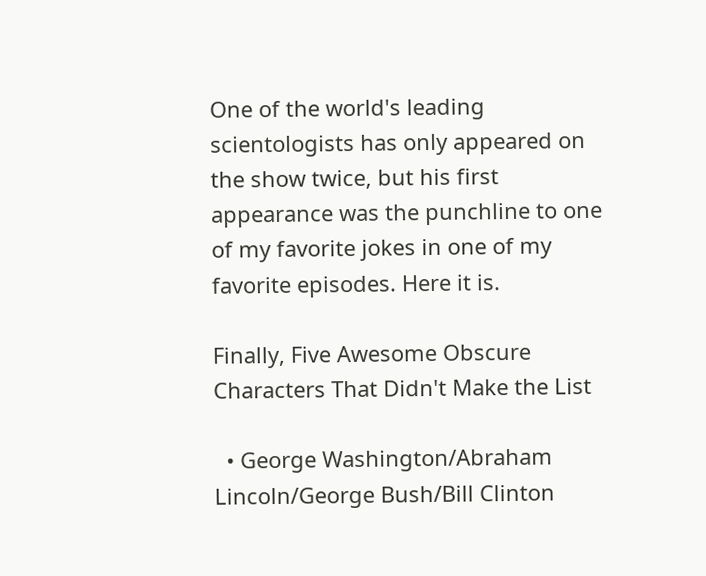One of the world's leading scientologists has only appeared on the show twice, but his first appearance was the punchline to one of my favorite jokes in one of my favorite episodes. Here it is.

Finally, Five Awesome Obscure Characters That Didn't Make the List

  • George Washington/Abraham Lincoln/George Bush/Bill Clinton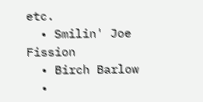etc.
  • Smilin' Joe Fission
  • Birch Barlow
  •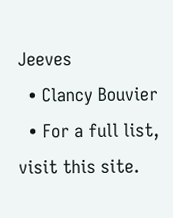Jeeves
  • Clancy Bouvier
  • For a full list, visit this site.